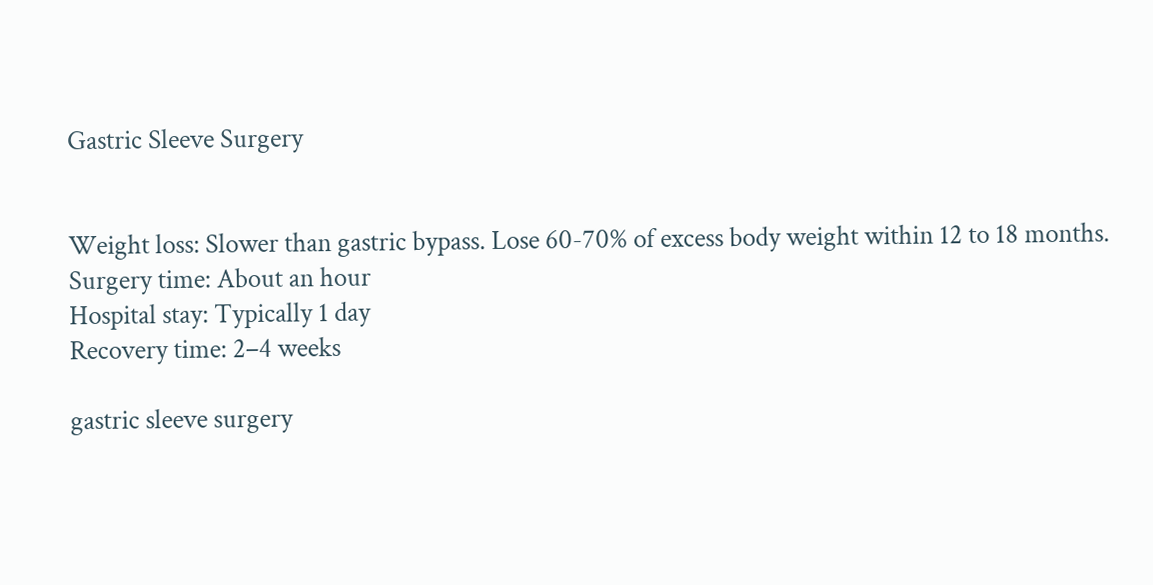Gastric Sleeve Surgery


Weight loss: Slower than gastric bypass. Lose 60-70% of excess body weight within 12 to 18 months.
Surgery time: About an hour
Hospital stay: Typically 1 day
Recovery time: 2–4 weeks

gastric sleeve surgery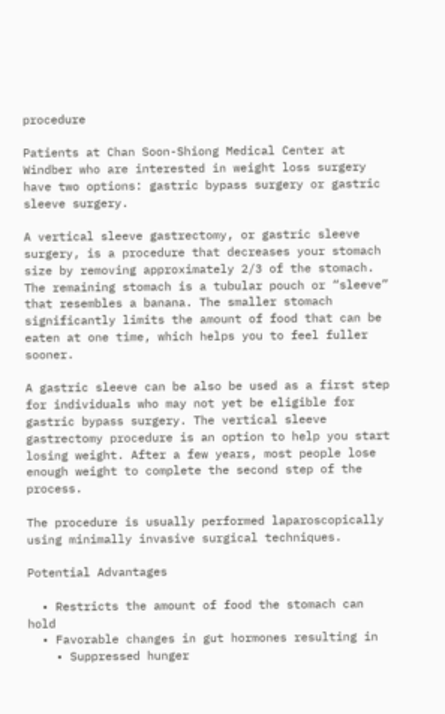procedure

Patients at Chan Soon-Shiong Medical Center at Windber who are interested in weight loss surgery have two options: gastric bypass surgery or gastric sleeve surgery.

A vertical sleeve gastrectomy, or gastric sleeve surgery, is a procedure that decreases your stomach size by removing approximately 2/3 of the stomach. The remaining stomach is a tubular pouch or “sleeve” that resembles a banana. The smaller stomach significantly limits the amount of food that can be eaten at one time, which helps you to feel fuller sooner.

A gastric sleeve can be also be used as a first step for individuals who may not yet be eligible for gastric bypass surgery. The vertical sleeve gastrectomy procedure is an option to help you start losing weight. After a few years, most people lose enough weight to complete the second step of the process.

The procedure is usually performed laparoscopically using minimally invasive surgical techniques.

Potential Advantages

  • Restricts the amount of food the stomach can hold
  • Favorable changes in gut hormones resulting in
    • Suppressed hunger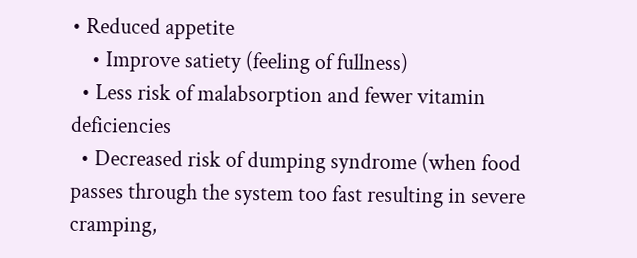• Reduced appetite
    • Improve satiety (feeling of fullness)
  • Less risk of malabsorption and fewer vitamin deficiencies
  • Decreased risk of dumping syndrome (when food passes through the system too fast resulting in severe cramping,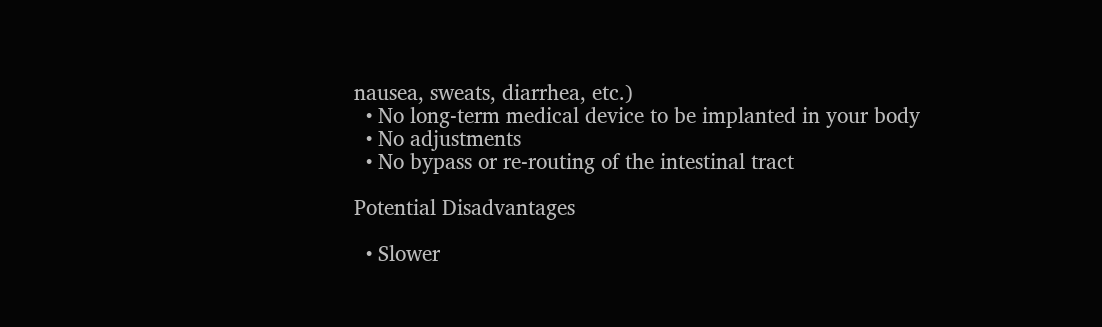nausea, sweats, diarrhea, etc.)
  • No long-term medical device to be implanted in your body
  • No adjustments
  • No bypass or re-routing of the intestinal tract

Potential Disadvantages

  • Slower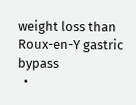weight loss than Roux-en-Y gastric bypass
  •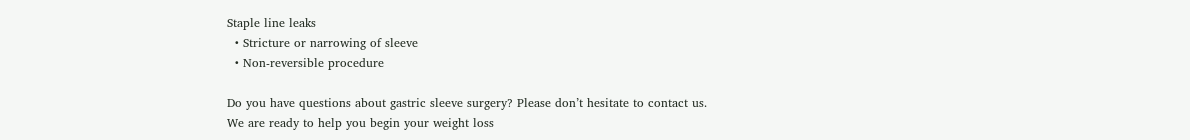Staple line leaks
  • Stricture or narrowing of sleeve
  • Non-reversible procedure

Do you have questions about gastric sleeve surgery? Please don’t hesitate to contact us. We are ready to help you begin your weight loss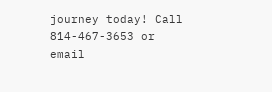journey today! Call 814-467-3653 or email